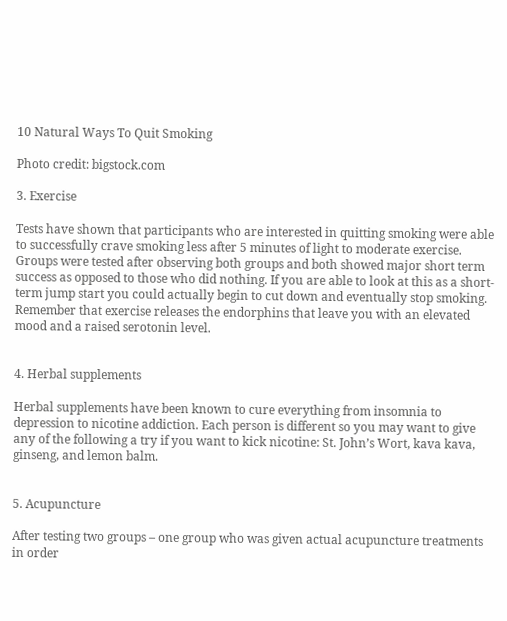10 Natural Ways To Quit Smoking

Photo credit: bigstock.com

3. Exercise

Tests have shown that participants who are interested in quitting smoking were able to successfully crave smoking less after 5 minutes of light to moderate exercise. Groups were tested after observing both groups and both showed major short term success as opposed to those who did nothing. If you are able to look at this as a short-term jump start you could actually begin to cut down and eventually stop smoking. Remember that exercise releases the endorphins that leave you with an elevated mood and a raised serotonin level.


4. Herbal supplements

Herbal supplements have been known to cure everything from insomnia to depression to nicotine addiction. Each person is different so you may want to give any of the following a try if you want to kick nicotine: St. John’s Wort, kava kava, ginseng, and lemon balm.


5. Acupuncture

After testing two groups – one group who was given actual acupuncture treatments in order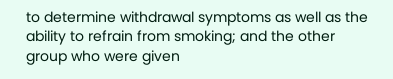to determine withdrawal symptoms as well as the ability to refrain from smoking; and the other group who were given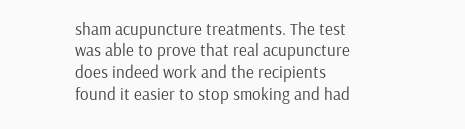sham acupuncture treatments. The test was able to prove that real acupuncture does indeed work and the recipients found it easier to stop smoking and had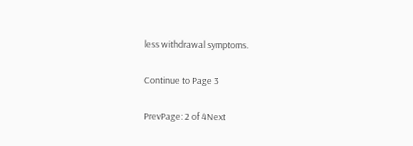less withdrawal symptoms.

Continue to Page 3

PrevPage: 2 of 4Next